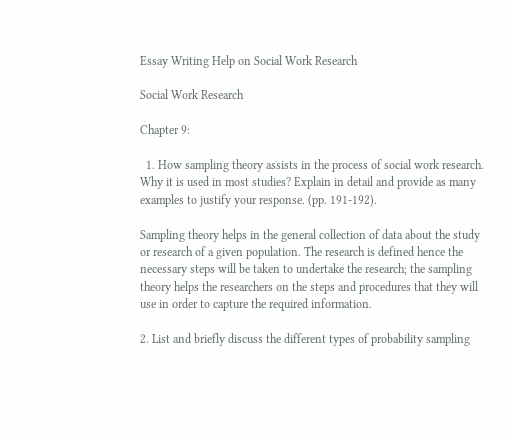Essay Writing Help on Social Work Research

Social Work Research

Chapter 9:

  1. How sampling theory assists in the process of social work research. Why it is used in most studies? Explain in detail and provide as many examples to justify your response. (pp. 191-192).

Sampling theory helps in the general collection of data about the study or research of a given population. The research is defined hence the necessary steps will be taken to undertake the research; the sampling theory helps the researchers on the steps and procedures that they will use in order to capture the required information.

2. List and briefly discuss the different types of probability sampling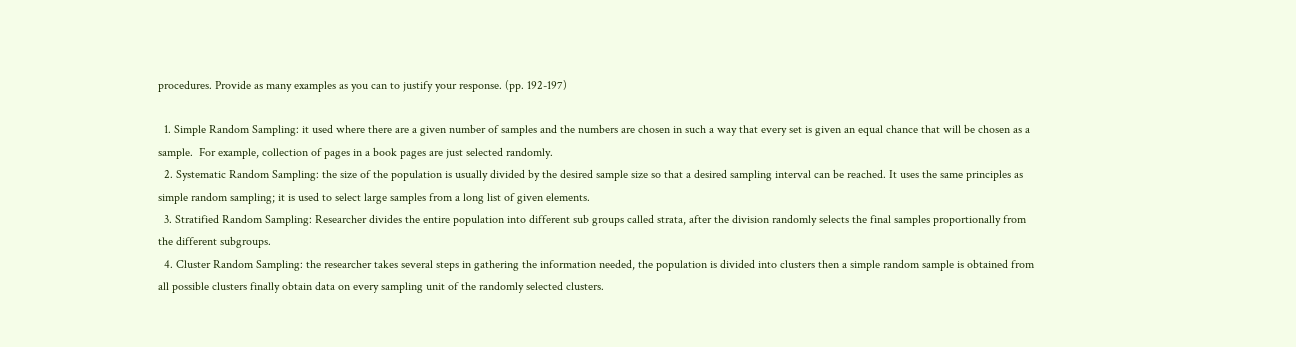procedures. Provide as many examples as you can to justify your response. (pp. 192-197)

  1. Simple Random Sampling: it used where there are a given number of samples and the numbers are chosen in such a way that every set is given an equal chance that will be chosen as a sample.  For example, collection of pages in a book pages are just selected randomly.
  2. Systematic Random Sampling: the size of the population is usually divided by the desired sample size so that a desired sampling interval can be reached. It uses the same principles as simple random sampling; it is used to select large samples from a long list of given elements.
  3. Stratified Random Sampling: Researcher divides the entire population into different sub groups called strata, after the division randomly selects the final samples proportionally from the different subgroups.
  4. Cluster Random Sampling: the researcher takes several steps in gathering the information needed, the population is divided into clusters then a simple random sample is obtained from all possible clusters finally obtain data on every sampling unit of the randomly selected clusters.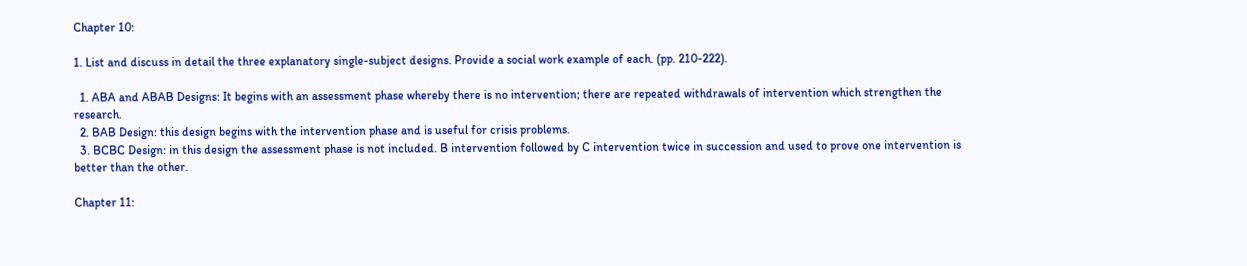Chapter 10:

1. List and discuss in detail the three explanatory single-subject designs. Provide a social work example of each. (pp. 210-222).

  1. ABA and ABAB Designs: It begins with an assessment phase whereby there is no intervention; there are repeated withdrawals of intervention which strengthen the research.
  2. BAB Design: this design begins with the intervention phase and is useful for crisis problems.
  3. BCBC Design: in this design the assessment phase is not included. B intervention followed by C intervention twice in succession and used to prove one intervention is better than the other.

Chapter 11: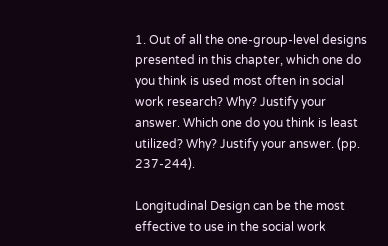1. Out of all the one-group-level designs presented in this chapter, which one do you think is used most often in social work research? Why? Justify your answer. Which one do you think is least utilized? Why? Justify your answer. (pp. 237-244).

Longitudinal Design can be the most effective to use in the social work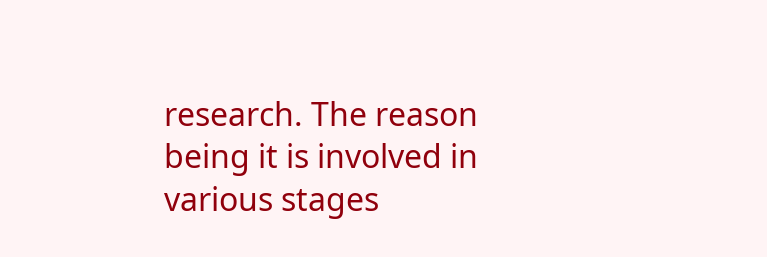research. The reason being it is involved in various stages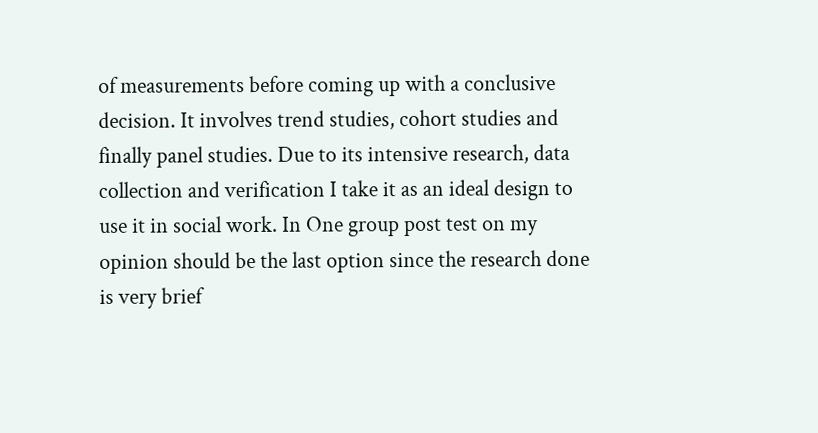of measurements before coming up with a conclusive decision. It involves trend studies, cohort studies and finally panel studies. Due to its intensive research, data collection and verification I take it as an ideal design to use it in social work. In One group post test on my opinion should be the last option since the research done is very brief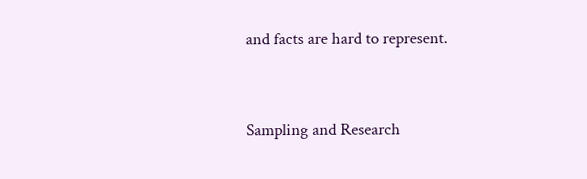and facts are hard to represent.


Sampling and Research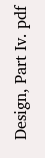Design, Part Iv. pdf